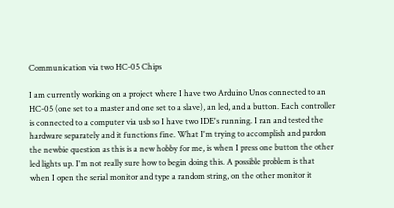Communication via two HC-05 Chips

I am currently working on a project where I have two Arduino Unos connected to an HC-05 (one set to a master and one set to a slave), an led, and a button. Each controller is connected to a computer via usb so I have two IDE's running. I ran and tested the hardware separately and it functions fine. What I'm trying to accomplish and pardon the newbie question as this is a new hobby for me, is when I press one button the other led lights up. I'm not really sure how to begin doing this. A possible problem is that when I open the serial monitor and type a random string, on the other monitor it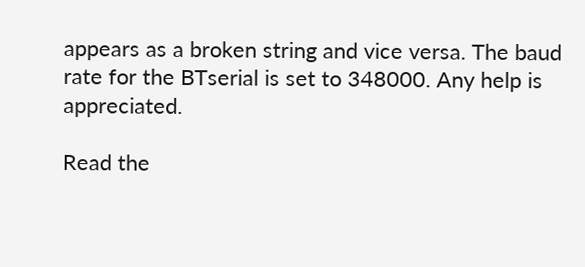appears as a broken string and vice versa. The baud rate for the BTserial is set to 348000. Any help is appreciated.

Read the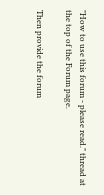"How to use this forum - please read." thread at the top of the Forum page.

Then provide the forum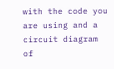with the code you are using and a circuit diagram of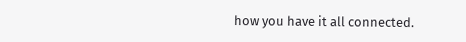how you have it all connected.